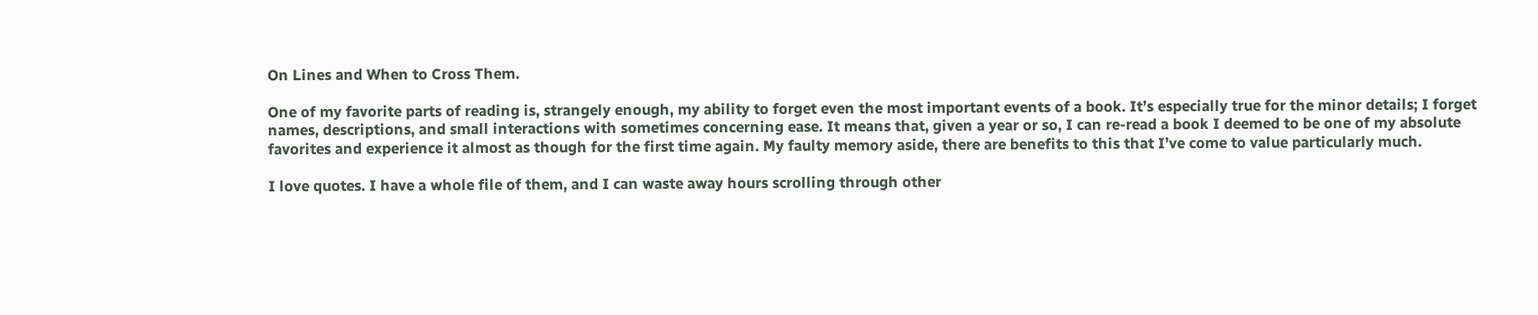On Lines and When to Cross Them.

One of my favorite parts of reading is, strangely enough, my ability to forget even the most important events of a book. It’s especially true for the minor details; I forget names, descriptions, and small interactions with sometimes concerning ease. It means that, given a year or so, I can re-read a book I deemed to be one of my absolute favorites and experience it almost as though for the first time again. My faulty memory aside, there are benefits to this that I’ve come to value particularly much.

I love quotes. I have a whole file of them, and I can waste away hours scrolling through other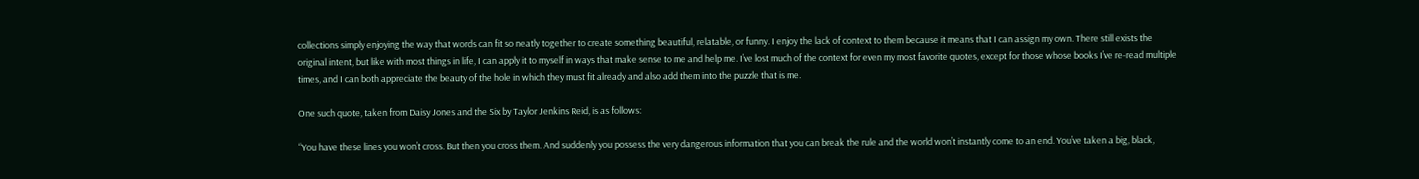collections simply enjoying the way that words can fit so neatly together to create something beautiful, relatable, or funny. I enjoy the lack of context to them because it means that I can assign my own. There still exists the original intent, but like with most things in life, I can apply it to myself in ways that make sense to me and help me. I’ve lost much of the context for even my most favorite quotes, except for those whose books I’ve re-read multiple times, and I can both appreciate the beauty of the hole in which they must fit already and also add them into the puzzle that is me.

One such quote, taken from Daisy Jones and the Six by Taylor Jenkins Reid, is as follows:

“You have these lines you won’t cross. But then you cross them. And suddenly you possess the very dangerous information that you can break the rule and the world won’t instantly come to an end. You’ve taken a big, black,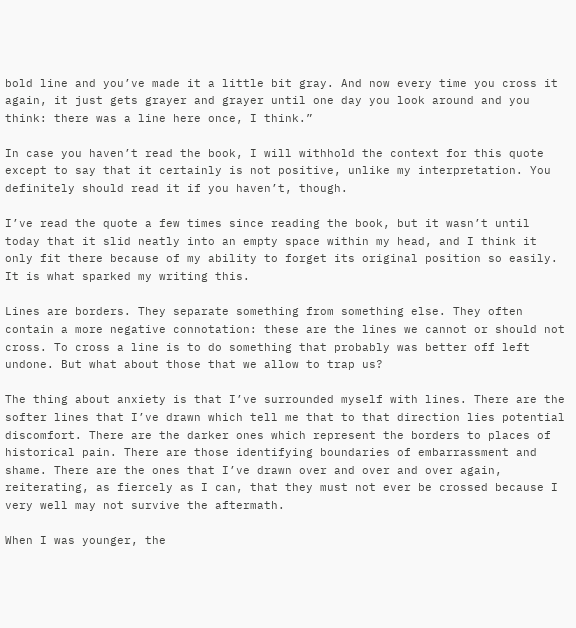bold line and you’ve made it a little bit gray. And now every time you cross it again, it just gets grayer and grayer until one day you look around and you think: there was a line here once, I think.”

In case you haven’t read the book, I will withhold the context for this quote except to say that it certainly is not positive, unlike my interpretation. You definitely should read it if you haven’t, though.

I’ve read the quote a few times since reading the book, but it wasn’t until today that it slid neatly into an empty space within my head, and I think it only fit there because of my ability to forget its original position so easily. It is what sparked my writing this.

Lines are borders. They separate something from something else. They often contain a more negative connotation: these are the lines we cannot or should not cross. To cross a line is to do something that probably was better off left undone. But what about those that we allow to trap us?

The thing about anxiety is that I’ve surrounded myself with lines. There are the softer lines that I’ve drawn which tell me that to that direction lies potential discomfort. There are the darker ones which represent the borders to places of historical pain. There are those identifying boundaries of embarrassment and shame. There are the ones that I’ve drawn over and over and over again, reiterating, as fiercely as I can, that they must not ever be crossed because I very well may not survive the aftermath.

When I was younger, the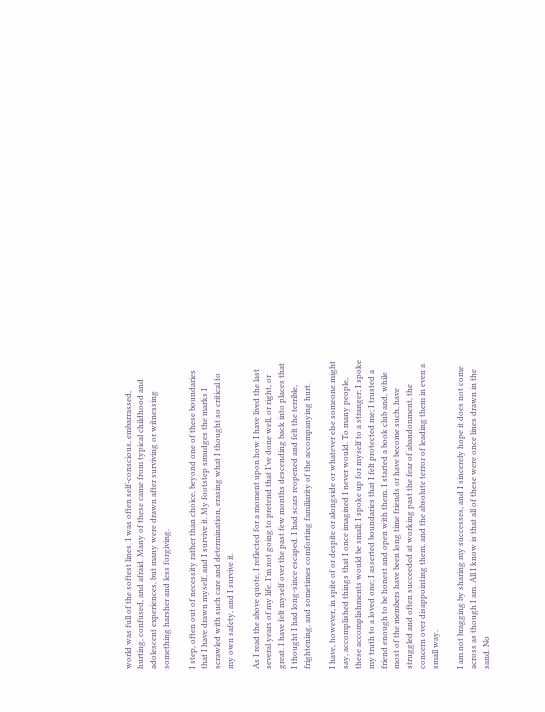world was full of the softest lines. I was often self-conscious, embarrassed, hurting, confused, and afraid. Many of these came from typical childhood and adolescent experiences, but many were drawn after surviving or witnessing something harsher and less forgiving.

I step, often out of necessity rather than choice, beyond one of these boundaries that I have drawn myself, and I survive it. My footstep smudges the marks I scrawled with such care and determination, erasing what I thought so critical to my own safety, and I survive it.

As I read the above quote, I reflected for a moment upon how I have lived the last several years of my life. I’m not going to pretend that I’ve done well, or right, or great. I have felt myself over the past few months descending back into places that I thought I had long-since escaped. I had scars reopened and felt the terrible, frightening, and sometimes comforting familiarity of the accompanying hurt.

I have, however, in spite of or despite or alongside or whatever else someone might say, accomplished things that I once imagined I never would. To many people, these accomplishments would be small: I spoke up for myself to a stranger; I spoke my truth to a loved one; I asserted boundaries that I felt protected me; I trusted a friend enough to be honest and open with them. I started a book club and, while most of the members have been long time friends or have become such, have struggled and often succeeded at working past the fear of abandonment, the concern over disappointing them, and the absolute terror of leading them in even a small way.

I am not bragging by sharing my successes, and I sincerely hope it does not come across as though I am. All I know is that all of these were once lines drawn in the sand. No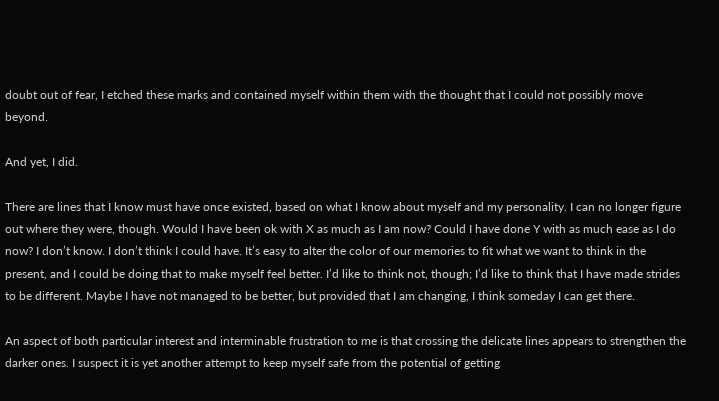doubt out of fear, I etched these marks and contained myself within them with the thought that I could not possibly move beyond.

And yet, I did.

There are lines that I know must have once existed, based on what I know about myself and my personality. I can no longer figure out where they were, though. Would I have been ok with X as much as I am now? Could I have done Y with as much ease as I do now? I don’t know. I don’t think I could have. It’s easy to alter the color of our memories to fit what we want to think in the present, and I could be doing that to make myself feel better. I’d like to think not, though; I’d like to think that I have made strides to be different. Maybe I have not managed to be better, but provided that I am changing, I think someday I can get there.

An aspect of both particular interest and interminable frustration to me is that crossing the delicate lines appears to strengthen the darker ones. I suspect it is yet another attempt to keep myself safe from the potential of getting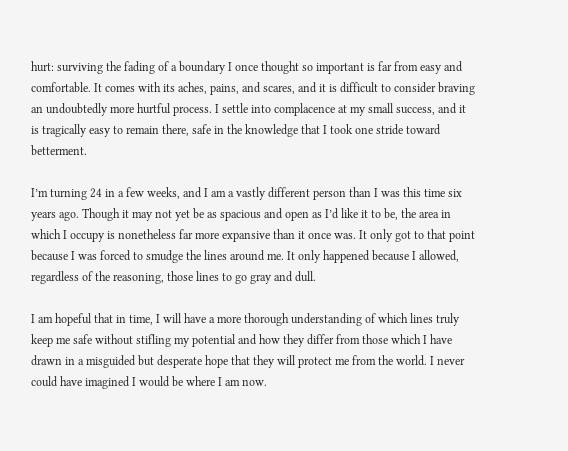hurt: surviving the fading of a boundary I once thought so important is far from easy and comfortable. It comes with its aches, pains, and scares, and it is difficult to consider braving an undoubtedly more hurtful process. I settle into complacence at my small success, and it is tragically easy to remain there, safe in the knowledge that I took one stride toward betterment.

I’m turning 24 in a few weeks, and I am a vastly different person than I was this time six years ago. Though it may not yet be as spacious and open as I’d like it to be, the area in which I occupy is nonetheless far more expansive than it once was. It only got to that point because I was forced to smudge the lines around me. It only happened because I allowed, regardless of the reasoning, those lines to go gray and dull.

I am hopeful that in time, I will have a more thorough understanding of which lines truly keep me safe without stifling my potential and how they differ from those which I have drawn in a misguided but desperate hope that they will protect me from the world. I never could have imagined I would be where I am now.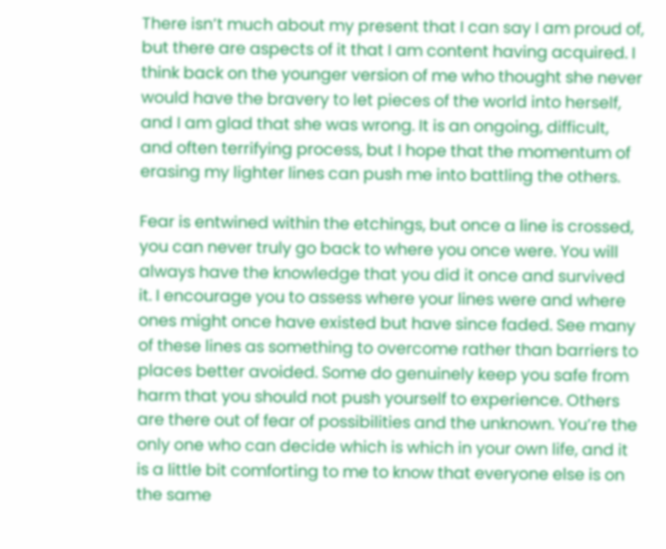There isn’t much about my present that I can say I am proud of, but there are aspects of it that I am content having acquired. I think back on the younger version of me who thought she never would have the bravery to let pieces of the world into herself, and I am glad that she was wrong. It is an ongoing, difficult, and often terrifying process, but I hope that the momentum of erasing my lighter lines can push me into battling the others.

Fear is entwined within the etchings, but once a line is crossed, you can never truly go back to where you once were. You will always have the knowledge that you did it once and survived it. I encourage you to assess where your lines were and where ones might once have existed but have since faded. See many of these lines as something to overcome rather than barriers to places better avoided. Some do genuinely keep you safe from harm that you should not push yourself to experience. Others are there out of fear of possibilities and the unknown. You’re the only one who can decide which is which in your own life, and it is a little bit comforting to me to know that everyone else is on the same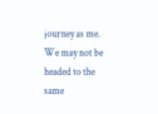journey as me. We may not be headed to the same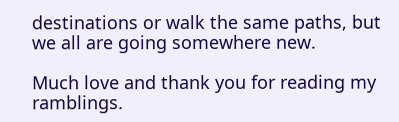destinations or walk the same paths, but we all are going somewhere new.

Much love and thank you for reading my ramblings.